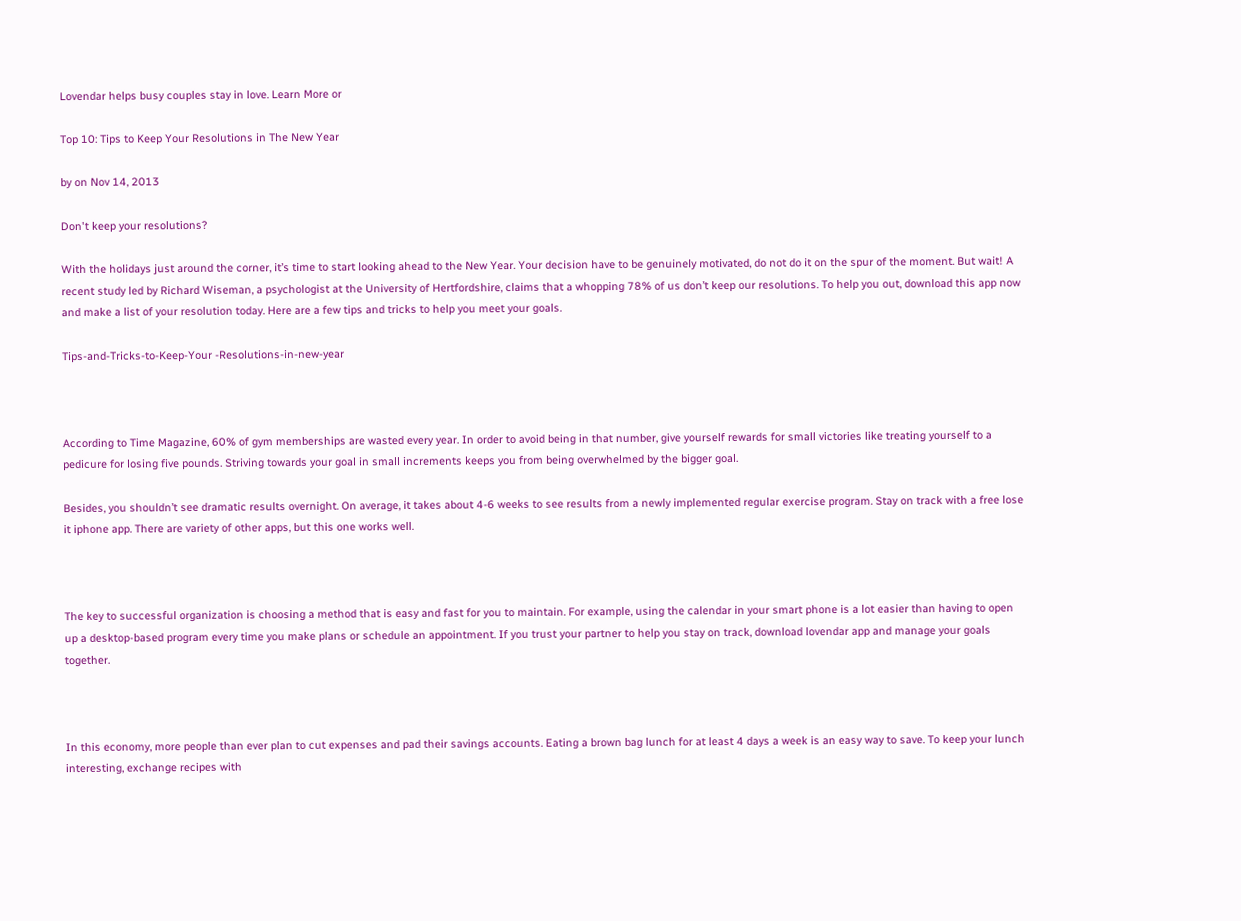Lovendar helps busy couples stay in love. Learn More or

Top 10: Tips to Keep Your Resolutions in The New Year

by on Nov 14, 2013

Don't keep your resolutions?

With the holidays just around the corner, it’s time to start looking ahead to the New Year. Your decision have to be genuinely motivated, do not do it on the spur of the moment. But wait! A recent study led by Richard Wiseman, a psychologist at the University of Hertfordshire, claims that a whopping 78% of us don’t keep our resolutions. To help you out, download this app now and make a list of your resolution today. Here are a few tips and tricks to help you meet your goals.

Tips-and-Tricks-to-Keep-Your -Resolutions-in-new-year



According to Time Magazine, 60% of gym memberships are wasted every year. In order to avoid being in that number, give yourself rewards for small victories like treating yourself to a pedicure for losing five pounds. Striving towards your goal in small increments keeps you from being overwhelmed by the bigger goal.

Besides, you shouldn’t see dramatic results overnight. On average, it takes about 4-6 weeks to see results from a newly implemented regular exercise program. Stay on track with a free lose it iphone app. There are variety of other apps, but this one works well.



The key to successful organization is choosing a method that is easy and fast for you to maintain. For example, using the calendar in your smart phone is a lot easier than having to open up a desktop-based program every time you make plans or schedule an appointment. If you trust your partner to help you stay on track, download lovendar app and manage your goals together.



In this economy, more people than ever plan to cut expenses and pad their savings accounts. Eating a brown bag lunch for at least 4 days a week is an easy way to save. To keep your lunch interesting, exchange recipes with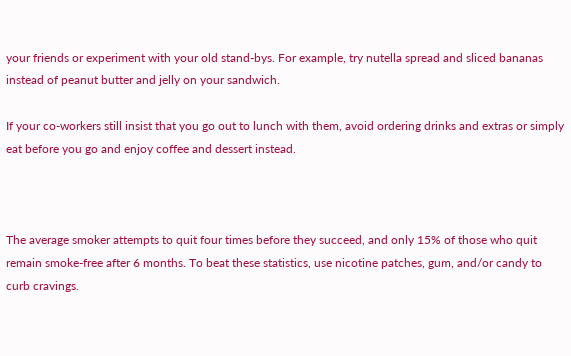your friends or experiment with your old stand-bys. For example, try nutella spread and sliced bananas instead of peanut butter and jelly on your sandwich.

If your co-workers still insist that you go out to lunch with them, avoid ordering drinks and extras or simply eat before you go and enjoy coffee and dessert instead.



The average smoker attempts to quit four times before they succeed, and only 15% of those who quit remain smoke-free after 6 months. To beat these statistics, use nicotine patches, gum, and/or candy to curb cravings.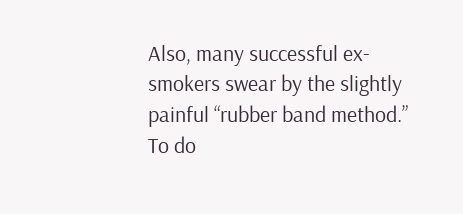Also, many successful ex-smokers swear by the slightly painful “rubber band method.” To do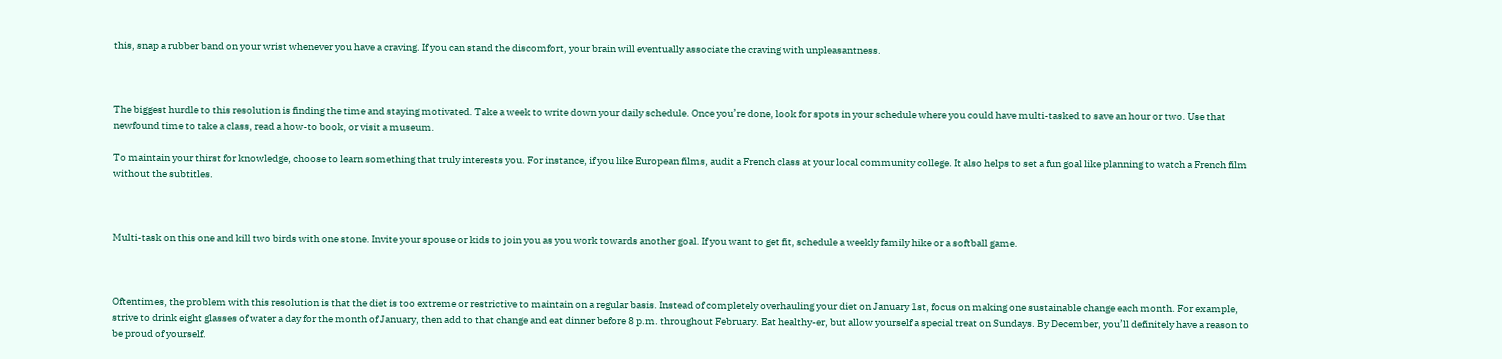this, snap a rubber band on your wrist whenever you have a craving. If you can stand the discomfort, your brain will eventually associate the craving with unpleasantness.



The biggest hurdle to this resolution is finding the time and staying motivated. Take a week to write down your daily schedule. Once you’re done, look for spots in your schedule where you could have multi-tasked to save an hour or two. Use that newfound time to take a class, read a how-to book, or visit a museum.

To maintain your thirst for knowledge, choose to learn something that truly interests you. For instance, if you like European films, audit a French class at your local community college. It also helps to set a fun goal like planning to watch a French film without the subtitles.



Multi-task on this one and kill two birds with one stone. Invite your spouse or kids to join you as you work towards another goal. If you want to get fit, schedule a weekly family hike or a softball game.



Oftentimes, the problem with this resolution is that the diet is too extreme or restrictive to maintain on a regular basis. Instead of completely overhauling your diet on January 1st, focus on making one sustainable change each month. For example, strive to drink eight glasses of water a day for the month of January, then add to that change and eat dinner before 8 p.m. throughout February. Eat healthy-er, but allow yourself a special treat on Sundays. By December, you’ll definitely have a reason to be proud of yourself.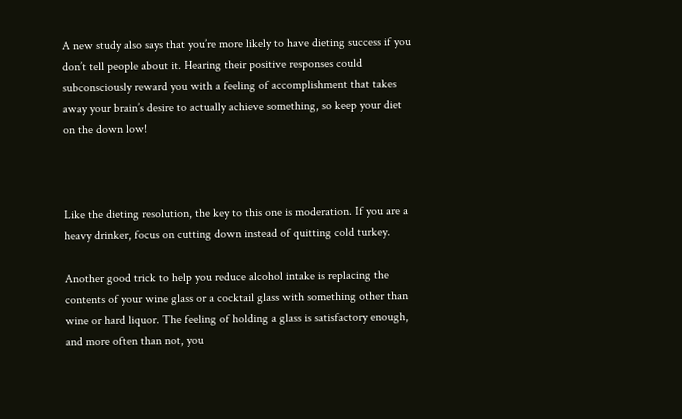A new study also says that you’re more likely to have dieting success if you don’t tell people about it. Hearing their positive responses could subconsciously reward you with a feeling of accomplishment that takes away your brain’s desire to actually achieve something, so keep your diet on the down low!



Like the dieting resolution, the key to this one is moderation. If you are a heavy drinker, focus on cutting down instead of quitting cold turkey.

Another good trick to help you reduce alcohol intake is replacing the contents of your wine glass or a cocktail glass with something other than wine or hard liquor. The feeling of holding a glass is satisfactory enough, and more often than not, you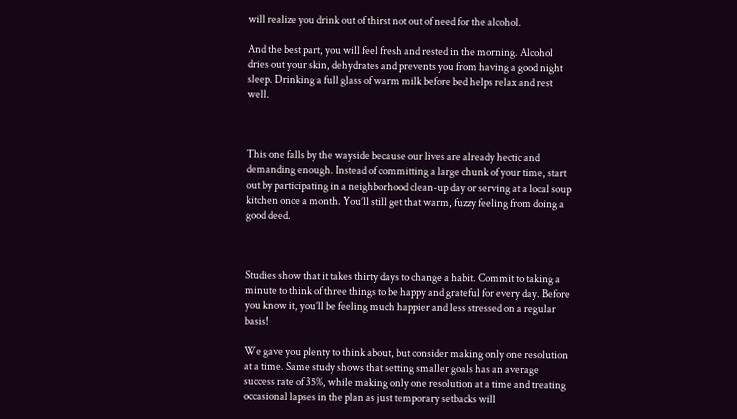will realize you drink out of thirst not out of need for the alcohol.

And the best part, you will feel fresh and rested in the morning. Alcohol dries out your skin, dehydrates and prevents you from having a good night sleep. Drinking a full glass of warm milk before bed helps relax and rest well.



This one falls by the wayside because our lives are already hectic and demanding enough. Instead of committing a large chunk of your time, start out by participating in a neighborhood clean-up day or serving at a local soup kitchen once a month. You’ll still get that warm, fuzzy feeling from doing a good deed.



Studies show that it takes thirty days to change a habit. Commit to taking a minute to think of three things to be happy and grateful for every day. Before you know it, you’ll be feeling much happier and less stressed on a regular basis!

We gave you plenty to think about, but consider making only one resolution at a time. Same study shows that setting smaller goals has an average success rate of 35%, while making only one resolution at a time and treating occasional lapses in the plan as just temporary setbacks will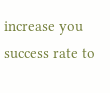increase you success rate to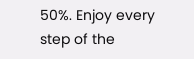50%. Enjoy every step of the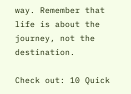way. Remember that life is about the journey, not the destination.

Check out: 10 Quick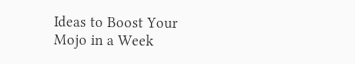Ideas to Boost Your Mojo in a Week